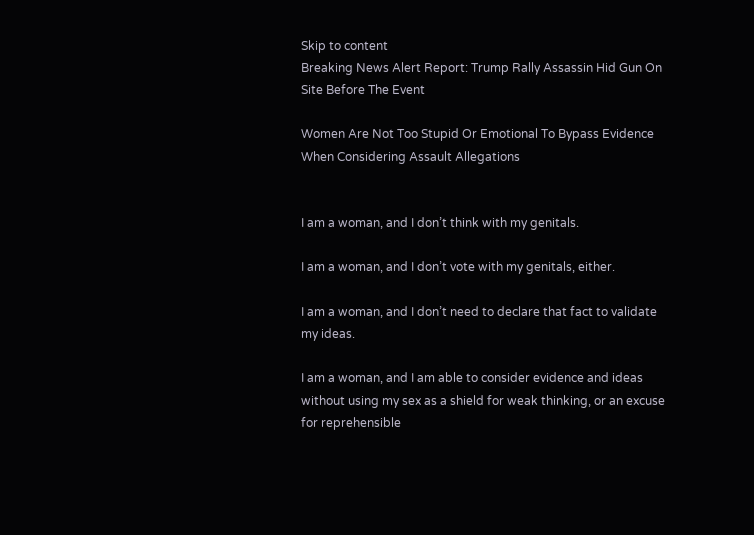Skip to content
Breaking News Alert Report: Trump Rally Assassin Hid Gun On Site Before The Event

Women Are Not Too Stupid Or Emotional To Bypass Evidence When Considering Assault Allegations


I am a woman, and I don’t think with my genitals.

I am a woman, and I don’t vote with my genitals, either.

I am a woman, and I don’t need to declare that fact to validate my ideas.

I am a woman, and I am able to consider evidence and ideas without using my sex as a shield for weak thinking, or an excuse for reprehensible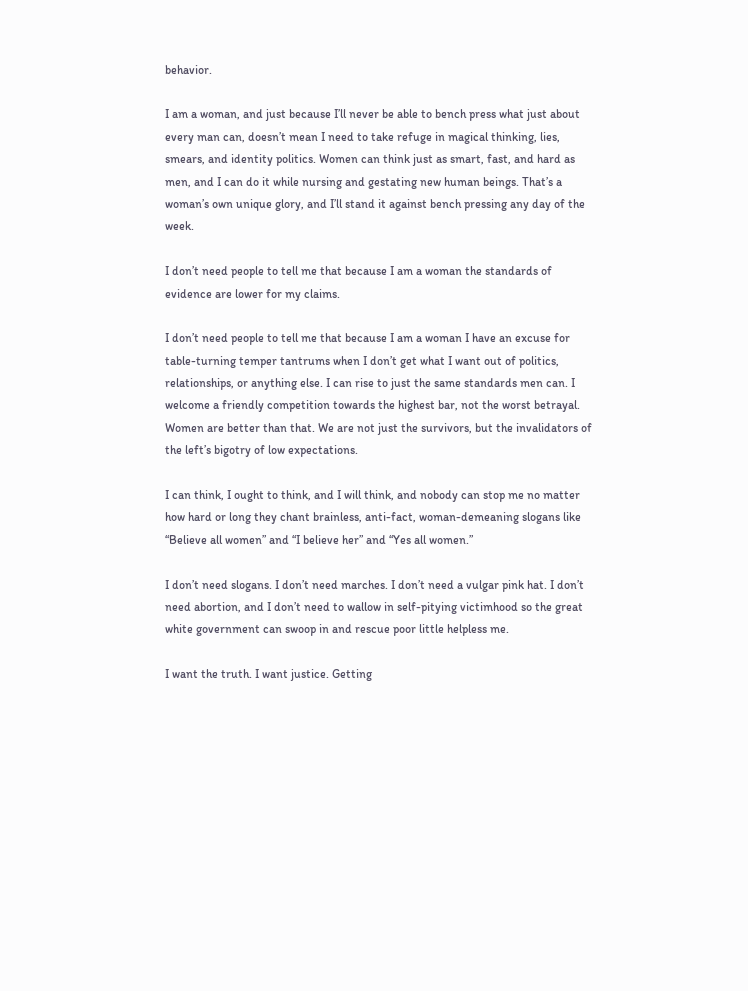behavior.

I am a woman, and just because I’ll never be able to bench press what just about every man can, doesn’t mean I need to take refuge in magical thinking, lies, smears, and identity politics. Women can think just as smart, fast, and hard as men, and I can do it while nursing and gestating new human beings. That’s a woman’s own unique glory, and I’ll stand it against bench pressing any day of the week.

I don’t need people to tell me that because I am a woman the standards of evidence are lower for my claims.

I don’t need people to tell me that because I am a woman I have an excuse for table-turning temper tantrums when I don’t get what I want out of politics, relationships, or anything else. I can rise to just the same standards men can. I welcome a friendly competition towards the highest bar, not the worst betrayal. Women are better than that. We are not just the survivors, but the invalidators of the left’s bigotry of low expectations.

I can think, I ought to think, and I will think, and nobody can stop me no matter how hard or long they chant brainless, anti-fact, woman-demeaning slogans like “Believe all women” and “I believe her” and “Yes all women.”

I don’t need slogans. I don’t need marches. I don’t need a vulgar pink hat. I don’t need abortion, and I don’t need to wallow in self-pitying victimhood so the great white government can swoop in and rescue poor little helpless me.

I want the truth. I want justice. Getting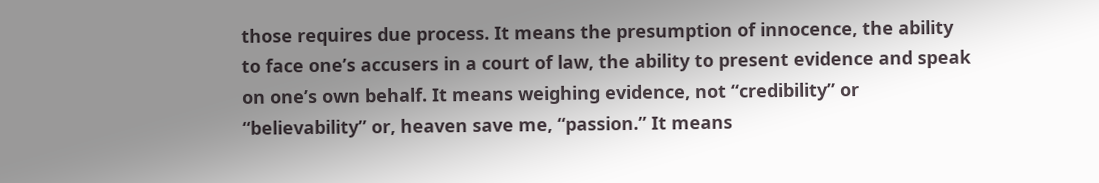those requires due process. It means the presumption of innocence, the ability to face one’s accusers in a court of law, the ability to present evidence and speak on one’s own behalf. It means weighing evidence, not “credibility” or “believability” or, heaven save me, “passion.” It means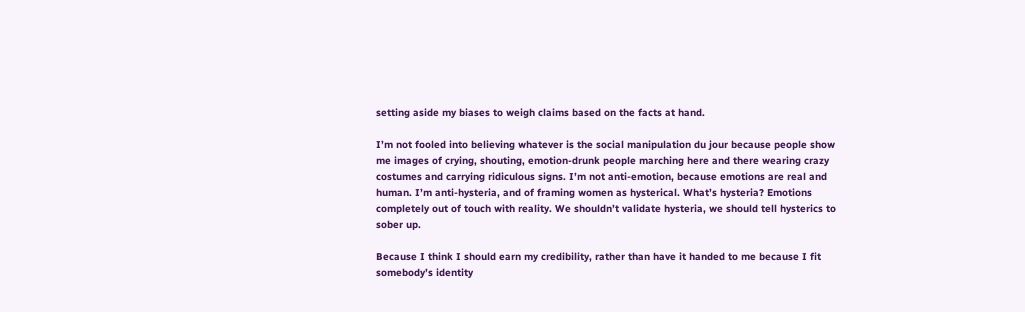setting aside my biases to weigh claims based on the facts at hand.

I’m not fooled into believing whatever is the social manipulation du jour because people show me images of crying, shouting, emotion-drunk people marching here and there wearing crazy costumes and carrying ridiculous signs. I’m not anti-emotion, because emotions are real and human. I’m anti-hysteria, and of framing women as hysterical. What’s hysteria? Emotions completely out of touch with reality. We shouldn’t validate hysteria, we should tell hysterics to sober up.

Because I think I should earn my credibility, rather than have it handed to me because I fit somebody’s identity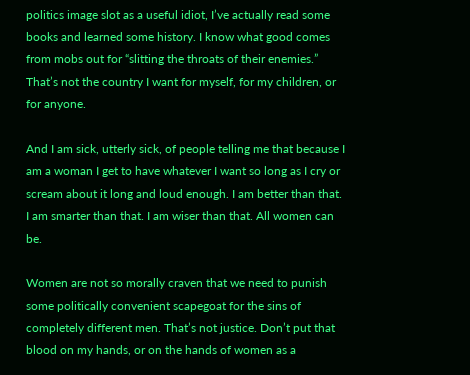politics image slot as a useful idiot, I’ve actually read some books and learned some history. I know what good comes from mobs out for “slitting the throats of their enemies.” That’s not the country I want for myself, for my children, or for anyone.

And I am sick, utterly sick, of people telling me that because I am a woman I get to have whatever I want so long as I cry or scream about it long and loud enough. I am better than that. I am smarter than that. I am wiser than that. All women can be.

Women are not so morally craven that we need to punish some politically convenient scapegoat for the sins of completely different men. That’s not justice. Don’t put that blood on my hands, or on the hands of women as a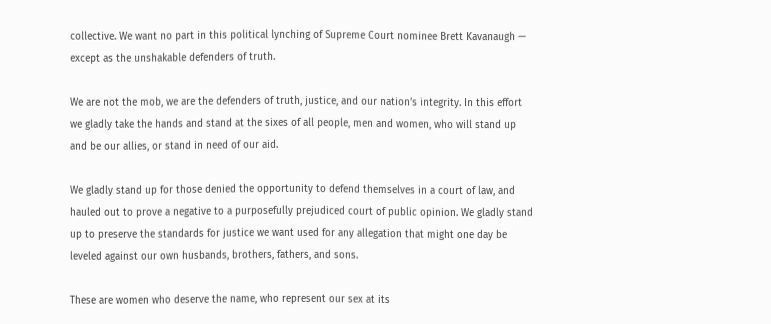collective. We want no part in this political lynching of Supreme Court nominee Brett Kavanaugh — except as the unshakable defenders of truth.

We are not the mob, we are the defenders of truth, justice, and our nation’s integrity. In this effort we gladly take the hands and stand at the sixes of all people, men and women, who will stand up and be our allies, or stand in need of our aid.

We gladly stand up for those denied the opportunity to defend themselves in a court of law, and hauled out to prove a negative to a purposefully prejudiced court of public opinion. We gladly stand up to preserve the standards for justice we want used for any allegation that might one day be leveled against our own husbands, brothers, fathers, and sons.

These are women who deserve the name, who represent our sex at its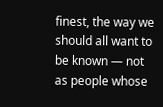finest, the way we should all want to be known — not as people whose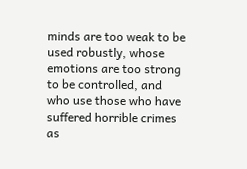minds are too weak to be used robustly, whose emotions are too strong to be controlled, and who use those who have suffered horrible crimes as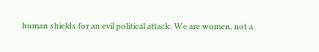human shields for an evil political attack. We are women, not a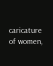caricature of women,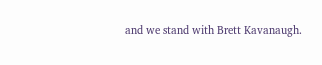and we stand with Brett Kavanaugh.